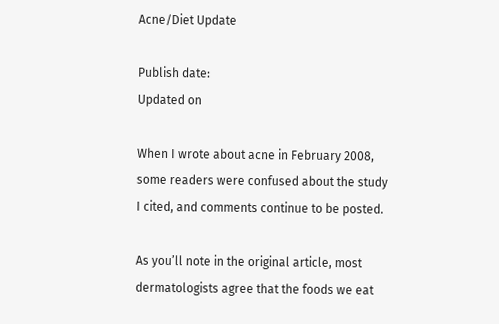Acne/Diet Update

Publish date:
Updated on

When I wrote about acne in February 2008, some readers were confused about the study I cited, and comments continue to be posted.

As you’ll note in the original article, most dermatologists agree that the foods we eat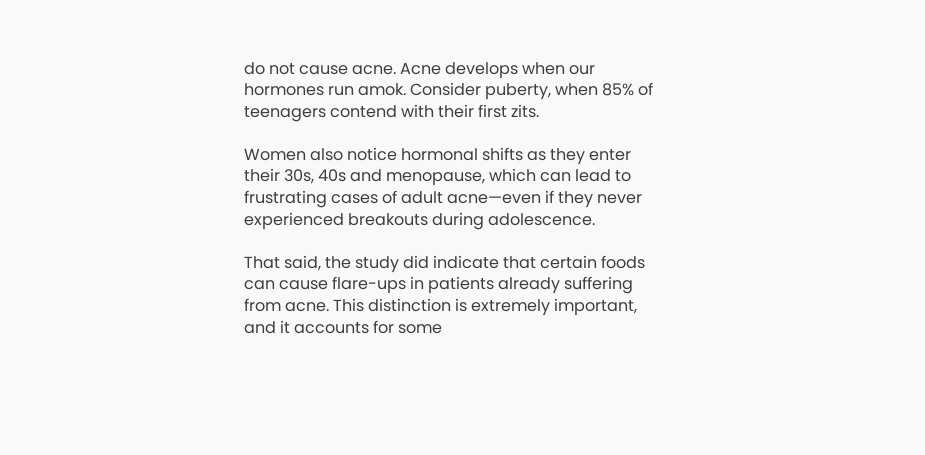do not cause acne. Acne develops when our hormones run amok. Consider puberty, when 85% of teenagers contend with their first zits.

Women also notice hormonal shifts as they enter their 30s, 40s and menopause, which can lead to frustrating cases of adult acne—even if they never experienced breakouts during adolescence.

That said, the study did indicate that certain foods can cause flare-ups in patients already suffering from acne. This distinction is extremely important, and it accounts for some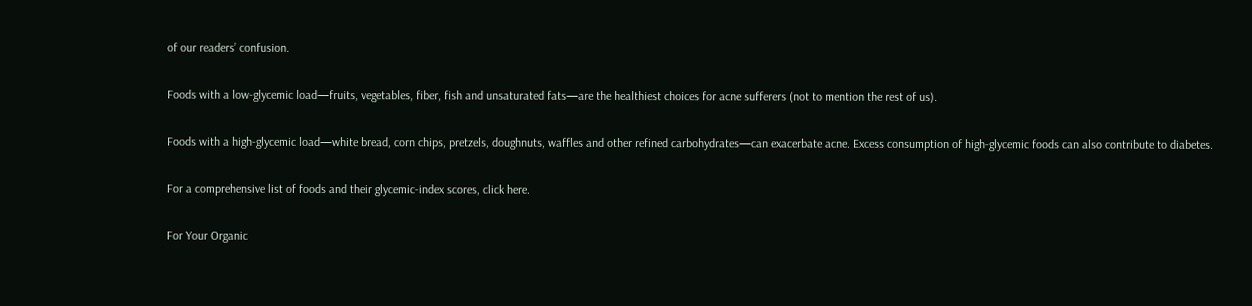of our readers’ confusion.

Foods with a low-glycemic load—fruits, vegetables, fiber, fish and unsaturated fats—are the healthiest choices for acne sufferers (not to mention the rest of us).

Foods with a high-glycemic load—white bread, corn chips, pretzels, doughnuts, waffles and other refined carbohydrates—can exacerbate acne. Excess consumption of high-glycemic foods can also contribute to diabetes.

For a comprehensive list of foods and their glycemic-index scores, click here.

For Your Organic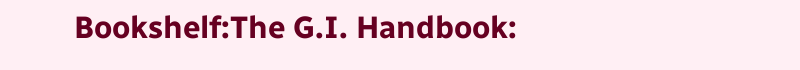Bookshelf:The G.I. Handbook: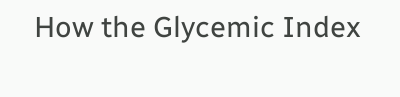How the Glycemic Index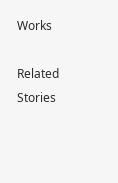Works

Related Stories